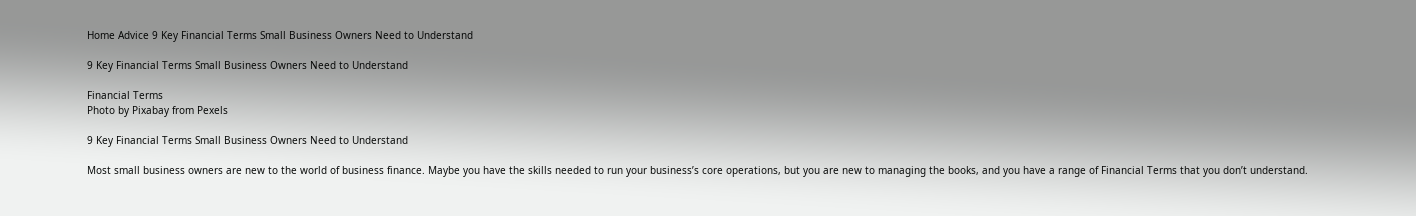Home Advice 9 Key Financial Terms Small Business Owners Need to Understand

9 Key Financial Terms Small Business Owners Need to Understand

Financial Terms
Photo by Pixabay from Pexels

9 Key Financial Terms Small Business Owners Need to Understand

Most small business owners are new to the world of business finance. Maybe you have the skills needed to run your business’s core operations, but you are new to managing the books, and you have a range of Financial Terms that you don’t understand.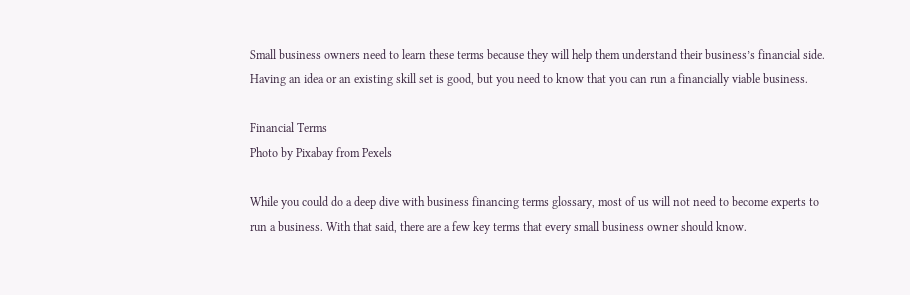Small business owners need to learn these terms because they will help them understand their business’s financial side. Having an idea or an existing skill set is good, but you need to know that you can run a financially viable business.

Financial Terms
Photo by Pixabay from Pexels

While you could do a deep dive with business financing terms glossary, most of us will not need to become experts to run a business. With that said, there are a few key terms that every small business owner should know.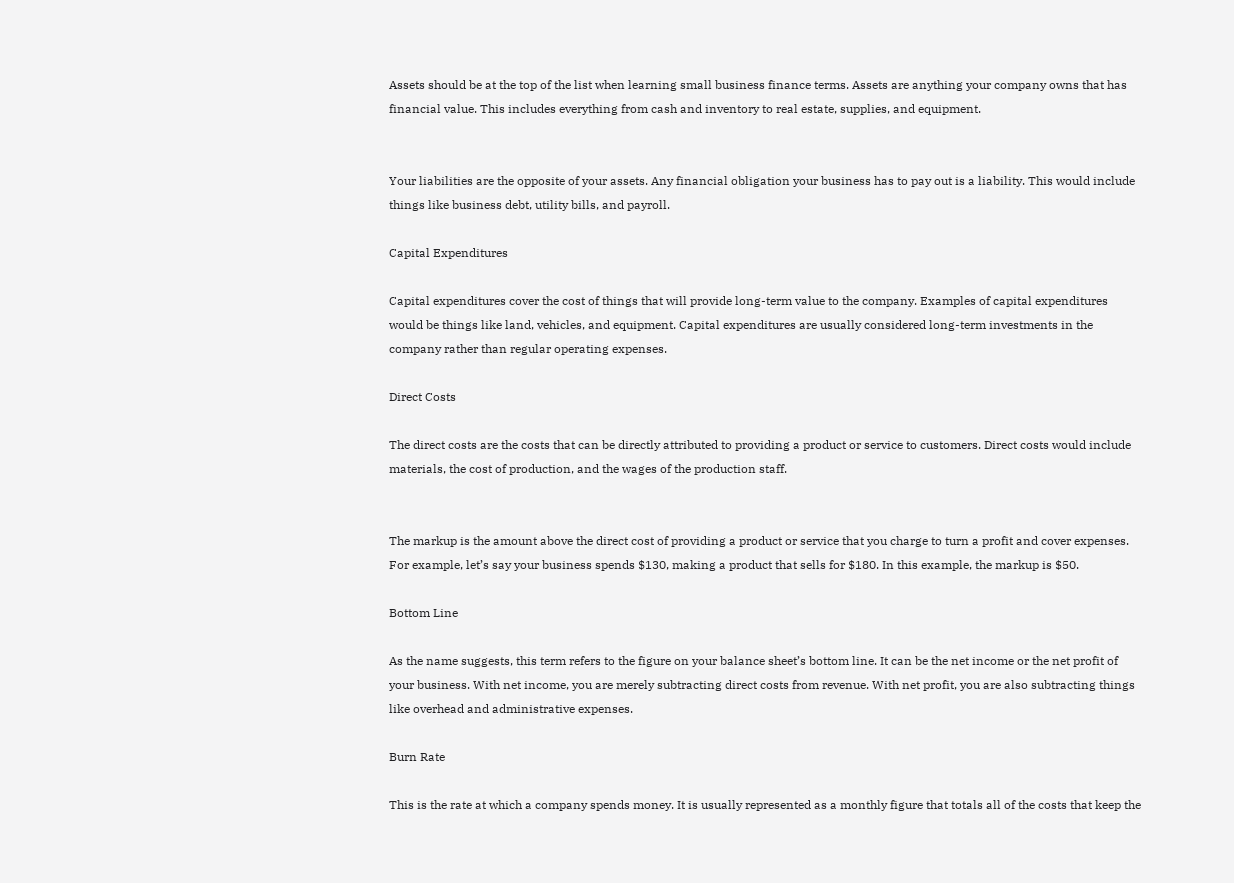Assets should be at the top of the list when learning small business finance terms. Assets are anything your company owns that has financial value. This includes everything from cash and inventory to real estate, supplies, and equipment.


Your liabilities are the opposite of your assets. Any financial obligation your business has to pay out is a liability. This would include things like business debt, utility bills, and payroll.

Capital Expenditures

Capital expenditures cover the cost of things that will provide long-term value to the company. Examples of capital expenditures would be things like land, vehicles, and equipment. Capital expenditures are usually considered long-term investments in the company rather than regular operating expenses.

Direct Costs

The direct costs are the costs that can be directly attributed to providing a product or service to customers. Direct costs would include materials, the cost of production, and the wages of the production staff.


The markup is the amount above the direct cost of providing a product or service that you charge to turn a profit and cover expenses. For example, let’s say your business spends $130, making a product that sells for $180. In this example, the markup is $50.

Bottom Line

As the name suggests, this term refers to the figure on your balance sheet’s bottom line. It can be the net income or the net profit of your business. With net income, you are merely subtracting direct costs from revenue. With net profit, you are also subtracting things like overhead and administrative expenses.

Burn Rate

This is the rate at which a company spends money. It is usually represented as a monthly figure that totals all of the costs that keep the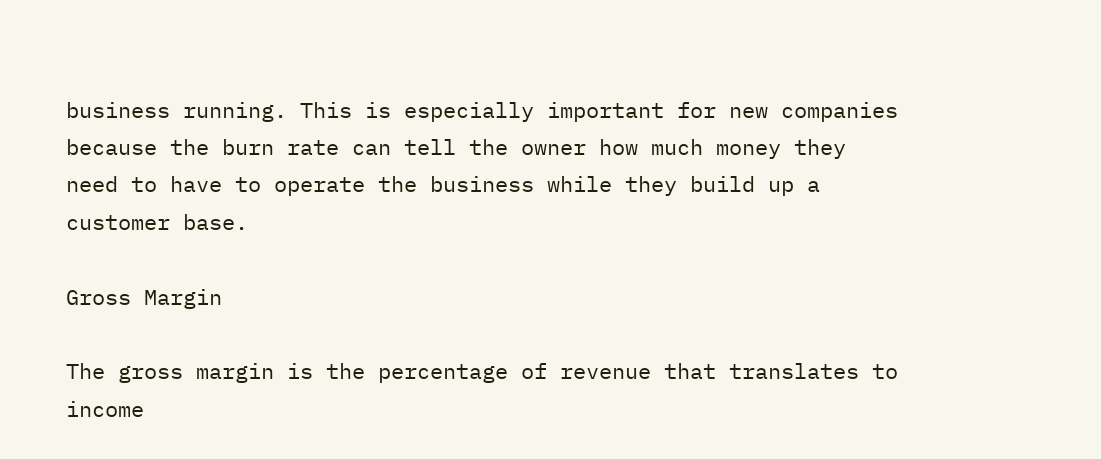business running. This is especially important for new companies because the burn rate can tell the owner how much money they need to have to operate the business while they build up a customer base.

Gross Margin

The gross margin is the percentage of revenue that translates to income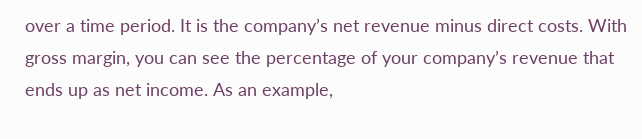over a time period. It is the company’s net revenue minus direct costs. With gross margin, you can see the percentage of your company’s revenue that ends up as net income. As an example,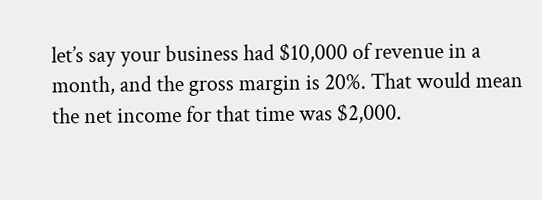let’s say your business had $10,000 of revenue in a month, and the gross margin is 20%. That would mean the net income for that time was $2,000.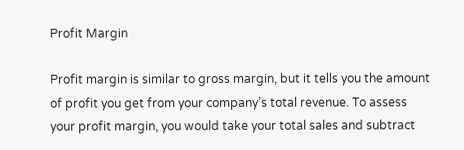Profit Margin

Profit margin is similar to gross margin, but it tells you the amount of profit you get from your company’s total revenue. To assess your profit margin, you would take your total sales and subtract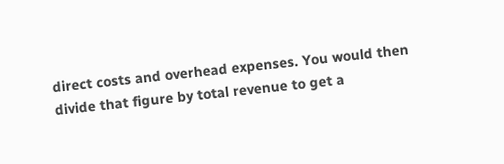direct costs and overhead expenses. You would then divide that figure by total revenue to get a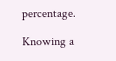percentage.

Knowing a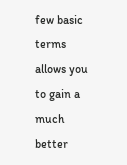few basic terms allows you to gain a much better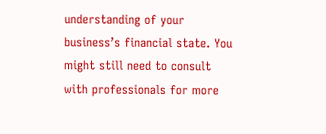understanding of your business’s financial state. You might still need to consult with professionals for more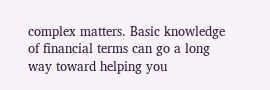complex matters. Basic knowledge of financial terms can go a long way toward helping you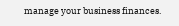manage your business finances.